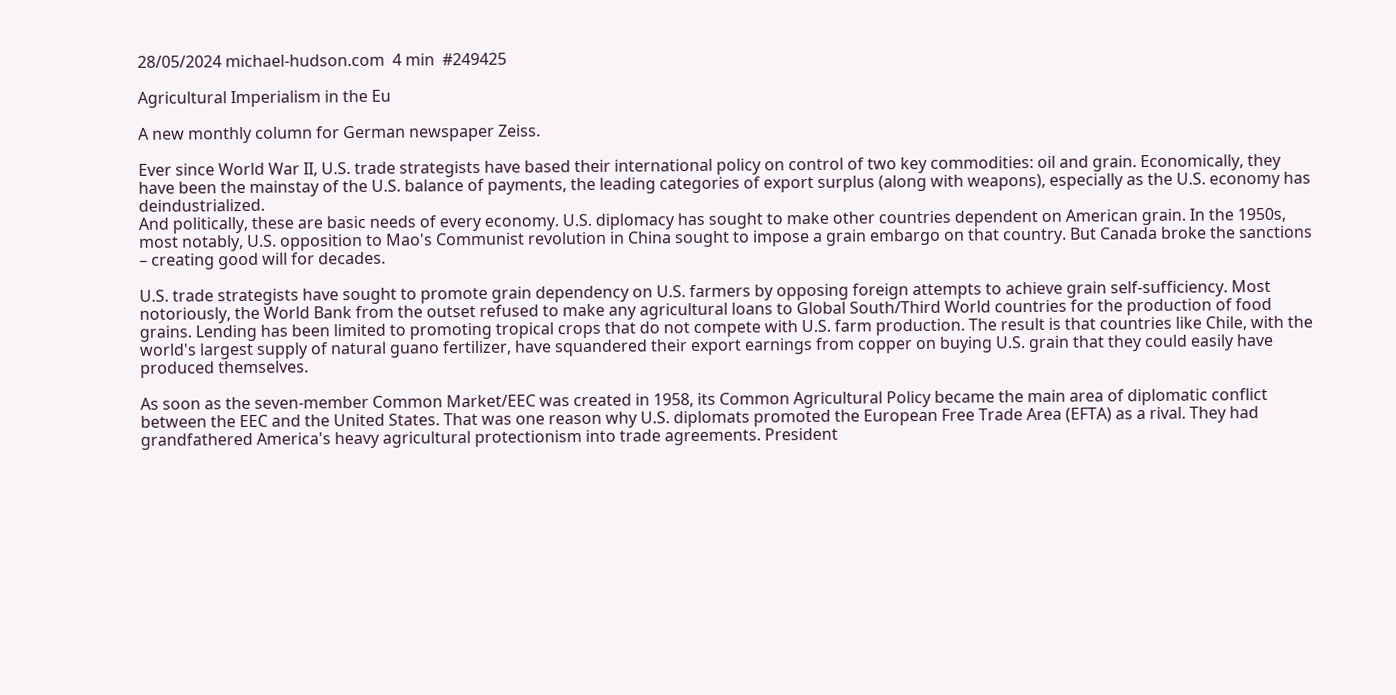28/05/2024 michael-hudson.com  4 min  #249425

Agricultural Imperialism in the Eu

A new monthly column for German newspaper Zeiss.

Ever since World War II, U.S. trade strategists have based their international policy on control of two key commodities: oil and grain. Economically, they have been the mainstay of the U.S. balance of payments, the leading categories of export surplus (along with weapons), especially as the U.S. economy has deindustrialized.
And politically, these are basic needs of every economy. U.S. diplomacy has sought to make other countries dependent on American grain. In the 1950s, most notably, U.S. opposition to Mao's Communist revolution in China sought to impose a grain embargo on that country. But Canada broke the sanctions – creating good will for decades.

U.S. trade strategists have sought to promote grain dependency on U.S. farmers by opposing foreign attempts to achieve grain self-sufficiency. Most notoriously, the World Bank from the outset refused to make any agricultural loans to Global South/Third World countries for the production of food grains. Lending has been limited to promoting tropical crops that do not compete with U.S. farm production. The result is that countries like Chile, with the world's largest supply of natural guano fertilizer, have squandered their export earnings from copper on buying U.S. grain that they could easily have produced themselves.

As soon as the seven-member Common Market/EEC was created in 1958, its Common Agricultural Policy became the main area of diplomatic conflict between the EEC and the United States. That was one reason why U.S. diplomats promoted the European Free Trade Area (EFTA) as a rival. They had grandfathered America's heavy agricultural protectionism into trade agreements. President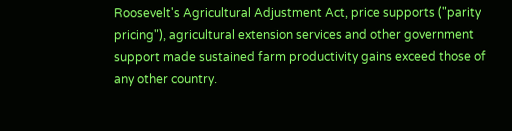Roosevelt's Agricultural Adjustment Act, price supports ("parity pricing"), agricultural extension services and other government support made sustained farm productivity gains exceed those of any other country.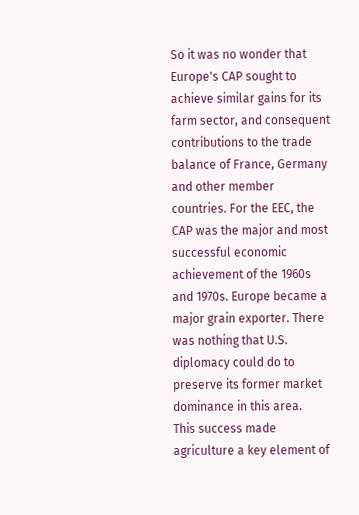So it was no wonder that Europe's CAP sought to achieve similar gains for its farm sector, and consequent contributions to the trade balance of France, Germany and other member countries. For the EEC, the CAP was the major and most successful economic achievement of the 1960s and 1970s. Europe became a major grain exporter. There was nothing that U.S. diplomacy could do to preserve its former market dominance in this area.
This success made agriculture a key element of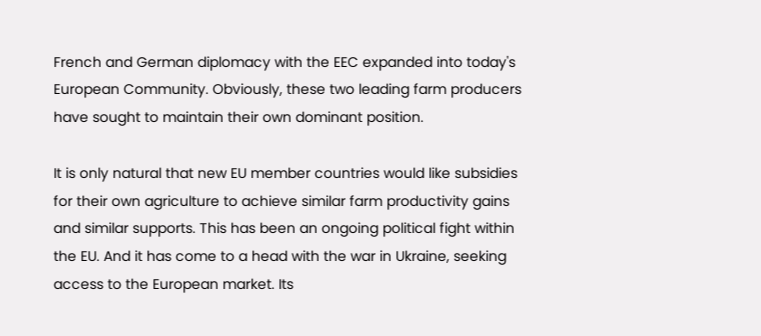French and German diplomacy with the EEC expanded into today's European Community. Obviously, these two leading farm producers have sought to maintain their own dominant position.

It is only natural that new EU member countries would like subsidies for their own agriculture to achieve similar farm productivity gains and similar supports. This has been an ongoing political fight within the EU. And it has come to a head with the war in Ukraine, seeking access to the European market. Its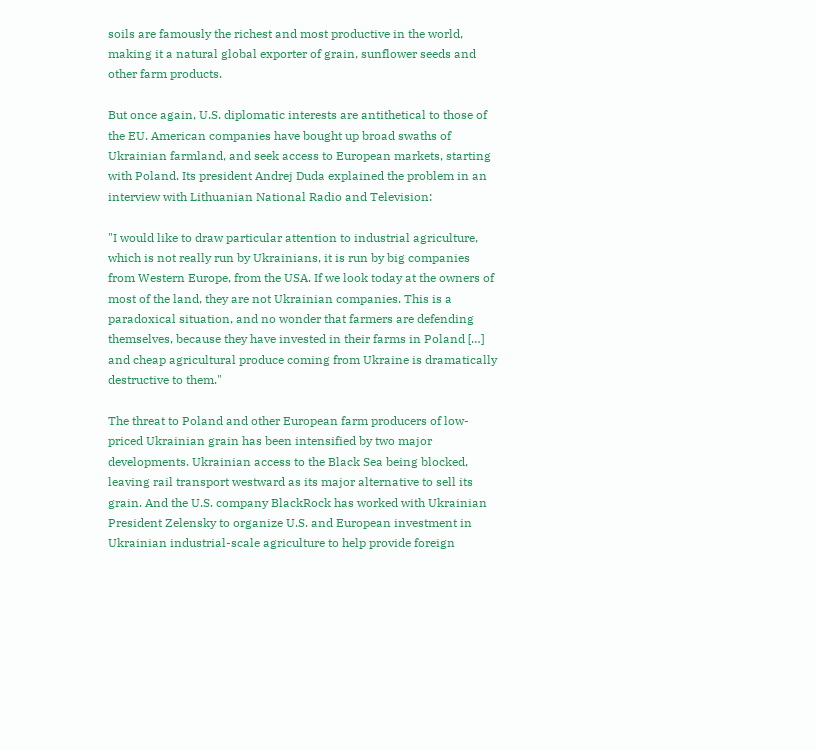soils are famously the richest and most productive in the world, making it a natural global exporter of grain, sunflower seeds and other farm products.

But once again, U.S. diplomatic interests are antithetical to those of the EU. American companies have bought up broad swaths of Ukrainian farmland, and seek access to European markets, starting with Poland. Its president Andrej Duda explained the problem in an interview with Lithuanian National Radio and Television:

"I would like to draw particular attention to industrial agriculture, which is not really run by Ukrainians, it is run by big companies from Western Europe, from the USA. If we look today at the owners of most of the land, they are not Ukrainian companies. This is a paradoxical situation, and no wonder that farmers are defending themselves, because they have invested in their farms in Poland […] and cheap agricultural produce coming from Ukraine is dramatically destructive to them."

The threat to Poland and other European farm producers of low-priced Ukrainian grain has been intensified by two major developments. Ukrainian access to the Black Sea being blocked, leaving rail transport westward as its major alternative to sell its grain. And the U.S. company BlackRock has worked with Ukrainian President Zelensky to organize U.S. and European investment in Ukrainian industrial-scale agriculture to help provide foreign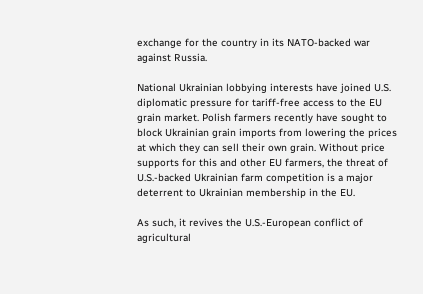exchange for the country in its NATO-backed war against Russia.

National Ukrainian lobbying interests have joined U.S. diplomatic pressure for tariff-free access to the EU grain market. Polish farmers recently have sought to block Ukrainian grain imports from lowering the prices at which they can sell their own grain. Without price supports for this and other EU farmers, the threat of U.S.-backed Ukrainian farm competition is a major deterrent to Ukrainian membership in the EU.

As such, it revives the U.S.-European conflict of agricultural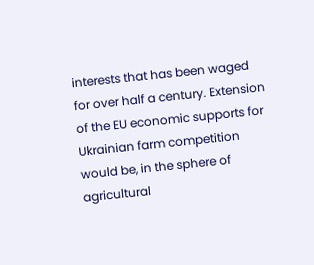interests that has been waged for over half a century. Extension of the EU economic supports for Ukrainian farm competition would be, in the sphere of agricultural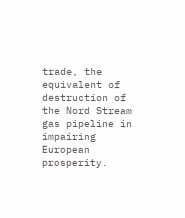trade, the equivalent of destruction of the Nord Stream gas pipeline in impairing European prosperity.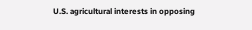U.S. agricultural interests in opposing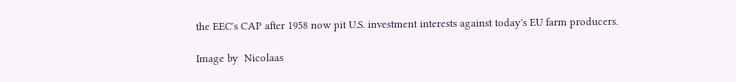the EEC's CAP after 1958 now pit U.S. investment interests against today's EU farm producers.

Image by  Nicolaas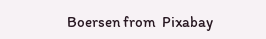Boersen from  Pixabay